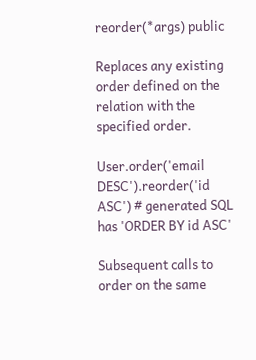reorder(*args) public

Replaces any existing order defined on the relation with the specified order.

User.order('email DESC').reorder('id ASC') # generated SQL has 'ORDER BY id ASC'

Subsequent calls to order on the same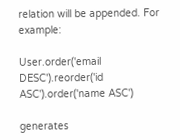relation will be appended. For example:

User.order('email DESC').reorder('id ASC').order('name ASC')

generates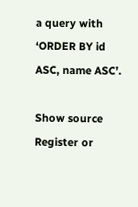a query with ‘ORDER BY id ASC, name ASC’.

Show source
Register or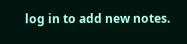log in to add new notes.